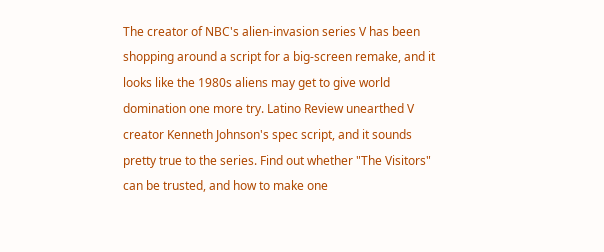The creator of NBC's alien-invasion series V has been shopping around a script for a big-screen remake, and it looks like the 1980s aliens may get to give world domination one more try. Latino Review unearthed V creator Kenneth Johnson's spec script, and it sounds pretty true to the series. Find out whether "The Visitors" can be trusted, and how to make one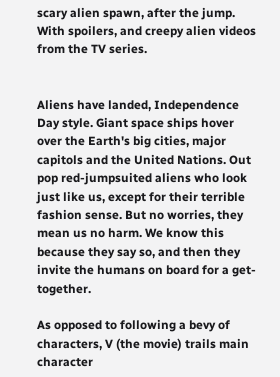scary alien spawn, after the jump. With spoilers, and creepy alien videos from the TV series.


Aliens have landed, Independence Day style. Giant space ships hover over the Earth's big cities, major capitols and the United Nations. Out pop red-jumpsuited aliens who look just like us, except for their terrible fashion sense. But no worries, they mean us no harm. We know this because they say so, and then they invite the humans on board for a get-together.

As opposed to following a bevy of characters, V (the movie) trails main character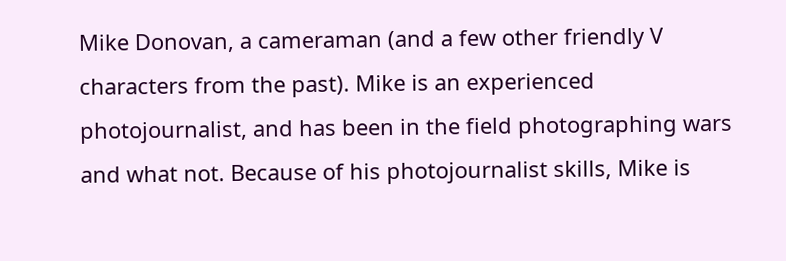Mike Donovan, a cameraman (and a few other friendly V characters from the past). Mike is an experienced photojournalist, and has been in the field photographing wars and what not. Because of his photojournalist skills, Mike is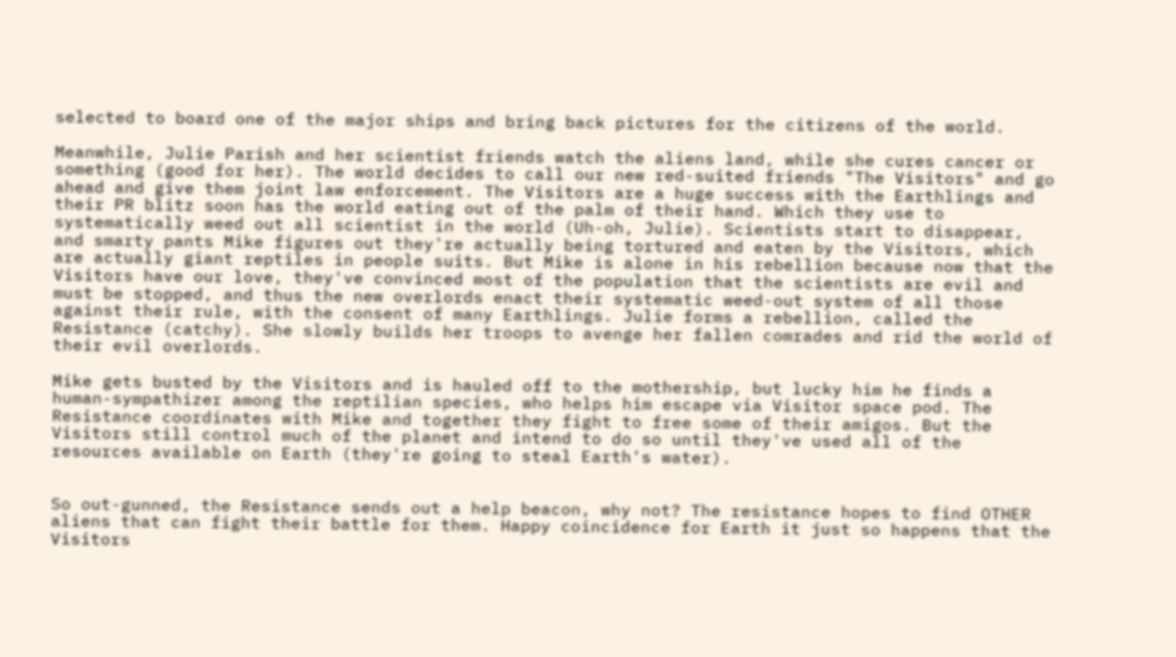selected to board one of the major ships and bring back pictures for the citizens of the world.

Meanwhile, Julie Parish and her scientist friends watch the aliens land, while she cures cancer or something (good for her). The world decides to call our new red-suited friends "The Visitors" and go ahead and give them joint law enforcement. The Visitors are a huge success with the Earthlings and their PR blitz soon has the world eating out of the palm of their hand. Which they use to systematically weed out all scientist in the world (Uh-oh, Julie). Scientists start to disappear, and smarty pants Mike figures out they're actually being tortured and eaten by the Visitors, which are actually giant reptiles in people suits. But Mike is alone in his rebellion because now that the Visitors have our love, they've convinced most of the population that the scientists are evil and must be stopped, and thus the new overlords enact their systematic weed-out system of all those against their rule, with the consent of many Earthlings. Julie forms a rebellion, called the Resistance (catchy). She slowly builds her troops to avenge her fallen comrades and rid the world of their evil overlords.

Mike gets busted by the Visitors and is hauled off to the mothership, but lucky him he finds a human-sympathizer among the reptilian species, who helps him escape via Visitor space pod. The Resistance coordinates with Mike and together they fight to free some of their amigos. But the Visitors still control much of the planet and intend to do so until they've used all of the resources available on Earth (they're going to steal Earth's water).


So out-gunned, the Resistance sends out a help beacon, why not? The resistance hopes to find OTHER aliens that can fight their battle for them. Happy coincidence for Earth it just so happens that the Visitors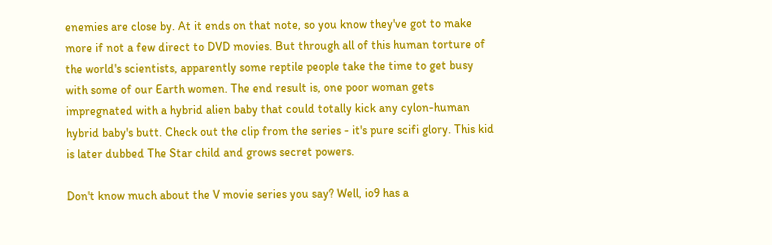enemies are close by. At it ends on that note, so you know they've got to make more if not a few direct to DVD movies. But through all of this human torture of the world's scientists, apparently some reptile people take the time to get busy with some of our Earth women. The end result is, one poor woman gets impregnated with a hybrid alien baby that could totally kick any cylon-human hybrid baby's butt. Check out the clip from the series - it's pure scifi glory. This kid is later dubbed The Star child and grows secret powers.

Don't know much about the V movie series you say? Well, io9 has a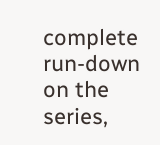complete run-down on the series,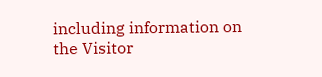including information on the Visitor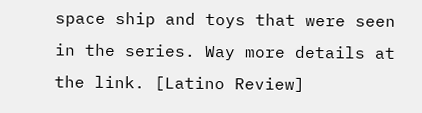space ship and toys that were seen in the series. Way more details at the link. [Latino Review]